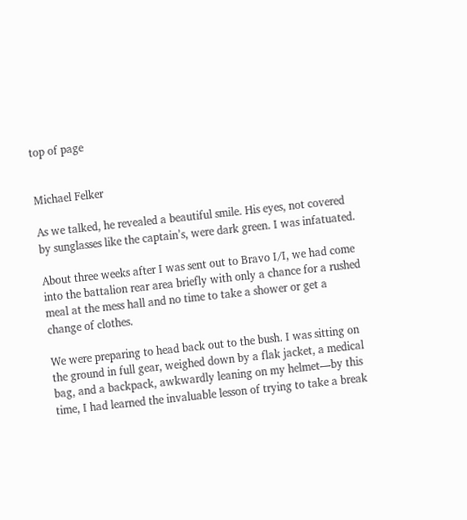top of page


Michael Felker

As we talked, he revealed a beautiful smile. His eyes, not covered by sunglasses like the captain’s, were dark green. I was infatuated.

About three weeks after I was sent out to Bravo I/I, we had come into the battalion rear area briefly with only a chance for a rushed meal at the mess hall and no time to take a shower or get a change of clothes.

We were preparing to head back out to the bush. I was sitting on the ground in full gear, weighed down by a flak jacket, a medical bag, and a backpack, awkwardly leaning on my helmet—by this time, I had learned the invaluable lesson of trying to take a break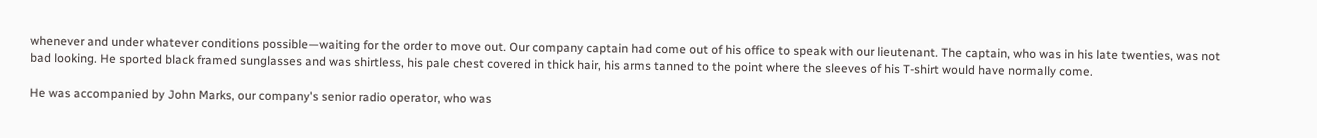whenever and under whatever conditions possible—waiting for the order to move out. Our company captain had come out of his office to speak with our lieutenant. The captain, who was in his late twenties, was not bad looking. He sported black framed sunglasses and was shirtless, his pale chest covered in thick hair, his arms tanned to the point where the sleeves of his T-shirt would have normally come.

He was accompanied by John Marks, our company's senior radio operator, who was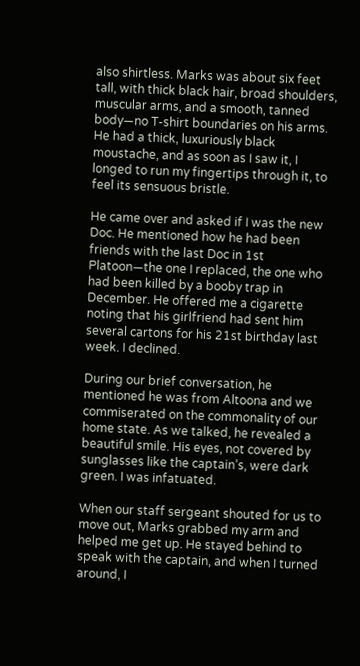also shirtless. Marks was about six feet tall, with thick black hair, broad shoulders, muscular arms, and a smooth, tanned body—no T-shirt boundaries on his arms. He had a thick, luxuriously black moustache, and as soon as I saw it, I longed to run my fingertips through it, to feel its sensuous bristle.

He came over and asked if I was the new Doc. He mentioned how he had been friends with the last Doc in 1st Platoon—the one I replaced, the one who had been killed by a booby trap in December. He offered me a cigarette noting that his girlfriend had sent him several cartons for his 21st birthday last week. I declined.

During our brief conversation, he mentioned he was from Altoona and we commiserated on the commonality of our home state. As we talked, he revealed a beautiful smile. His eyes, not covered by sunglasses like the captain’s, were dark green. I was infatuated.

When our staff sergeant shouted for us to move out, Marks grabbed my arm and helped me get up. He stayed behind to speak with the captain, and when I turned around, I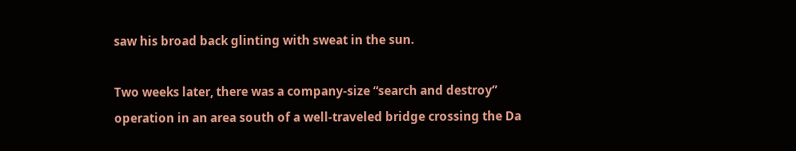saw his broad back glinting with sweat in the sun.

Two weeks later, there was a company-size “search and destroy” operation in an area south of a well-traveled bridge crossing the Da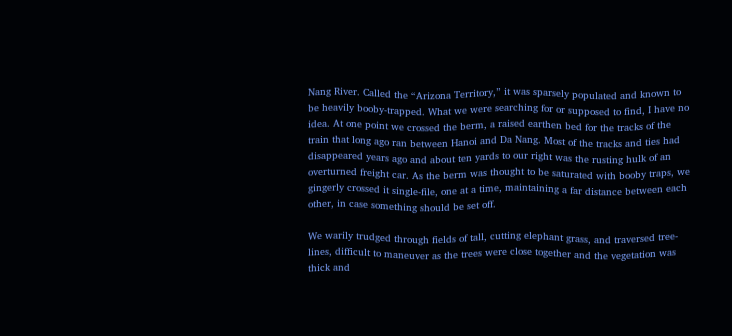Nang River. Called the “Arizona Territory,” it was sparsely populated and known to be heavily booby-trapped. What we were searching for or supposed to find, I have no idea. At one point we crossed the berm, a raised earthen bed for the tracks of the train that long ago ran between Hanoi and Da Nang. Most of the tracks and ties had disappeared years ago and about ten yards to our right was the rusting hulk of an overturned freight car. As the berm was thought to be saturated with booby traps, we gingerly crossed it single-file, one at a time, maintaining a far distance between each other, in case something should be set off.

We warily trudged through fields of tall, cutting elephant grass, and traversed tree-lines, difficult to maneuver as the trees were close together and the vegetation was thick and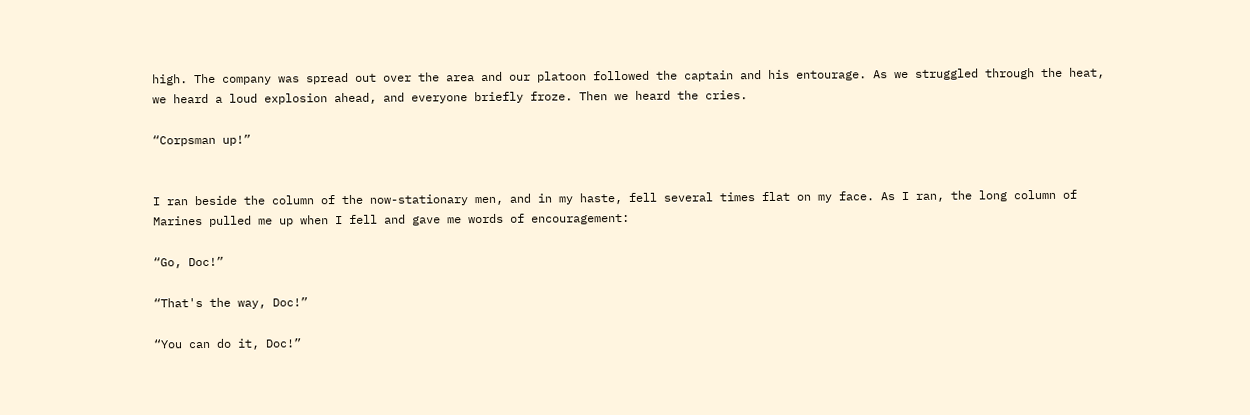high. The company was spread out over the area and our platoon followed the captain and his entourage. As we struggled through the heat, we heard a loud explosion ahead, and everyone briefly froze. Then we heard the cries.

“Corpsman up!”


I ran beside the column of the now-stationary men, and in my haste, fell several times flat on my face. As I ran, the long column of Marines pulled me up when I fell and gave me words of encouragement:

“Go, Doc!”

“That's the way, Doc!”

“You can do it, Doc!”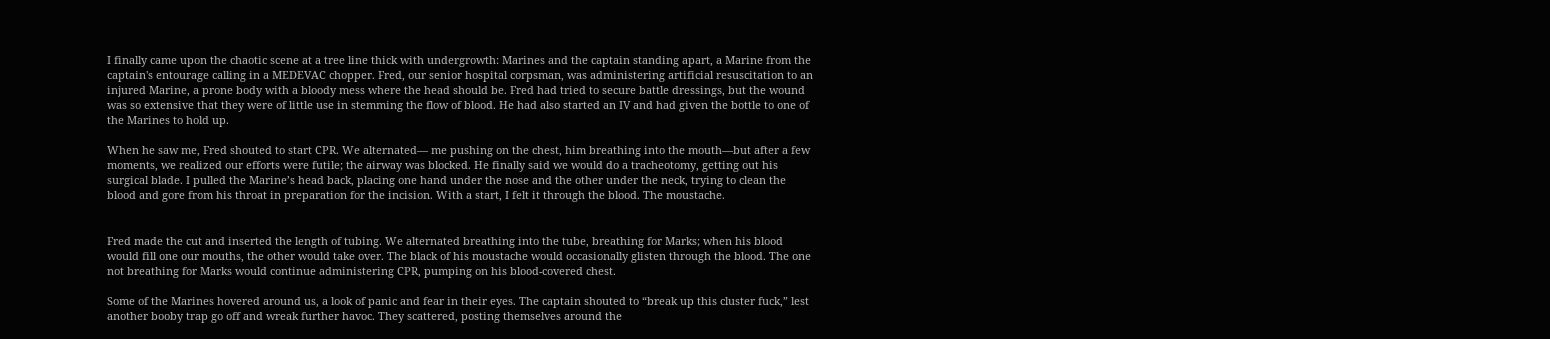I finally came upon the chaotic scene at a tree line thick with undergrowth: Marines and the captain standing apart, a Marine from the captain's entourage calling in a MEDEVAC chopper. Fred, our senior hospital corpsman, was administering artificial resuscitation to an injured Marine, a prone body with a bloody mess where the head should be. Fred had tried to secure battle dressings, but the wound was so extensive that they were of little use in stemming the flow of blood. He had also started an IV and had given the bottle to one of the Marines to hold up.

When he saw me, Fred shouted to start CPR. We alternated— me pushing on the chest, him breathing into the mouth—but after a few moments, we realized our efforts were futile; the airway was blocked. He finally said we would do a tracheotomy, getting out his surgical blade. I pulled the Marine’s head back, placing one hand under the nose and the other under the neck, trying to clean the blood and gore from his throat in preparation for the incision. With a start, I felt it through the blood. The moustache.


Fred made the cut and inserted the length of tubing. We alternated breathing into the tube, breathing for Marks; when his blood would fill one our mouths, the other would take over. The black of his moustache would occasionally glisten through the blood. The one not breathing for Marks would continue administering CPR, pumping on his blood-covered chest.

Some of the Marines hovered around us, a look of panic and fear in their eyes. The captain shouted to “break up this cluster fuck,” lest another booby trap go off and wreak further havoc. They scattered, posting themselves around the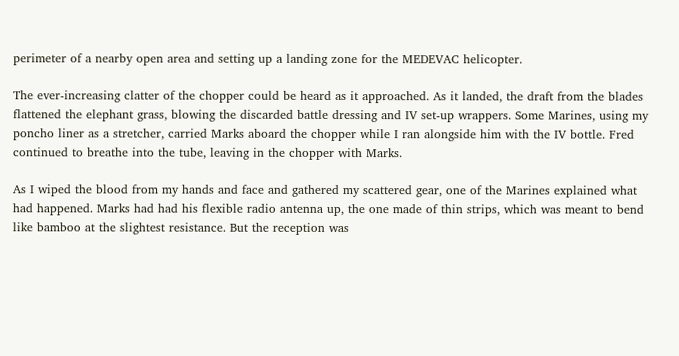perimeter of a nearby open area and setting up a landing zone for the MEDEVAC helicopter.

The ever-increasing clatter of the chopper could be heard as it approached. As it landed, the draft from the blades flattened the elephant grass, blowing the discarded battle dressing and IV set-up wrappers. Some Marines, using my poncho liner as a stretcher, carried Marks aboard the chopper while I ran alongside him with the IV bottle. Fred continued to breathe into the tube, leaving in the chopper with Marks.

As I wiped the blood from my hands and face and gathered my scattered gear, one of the Marines explained what had happened. Marks had had his flexible radio antenna up, the one made of thin strips, which was meant to bend like bamboo at the slightest resistance. But the reception was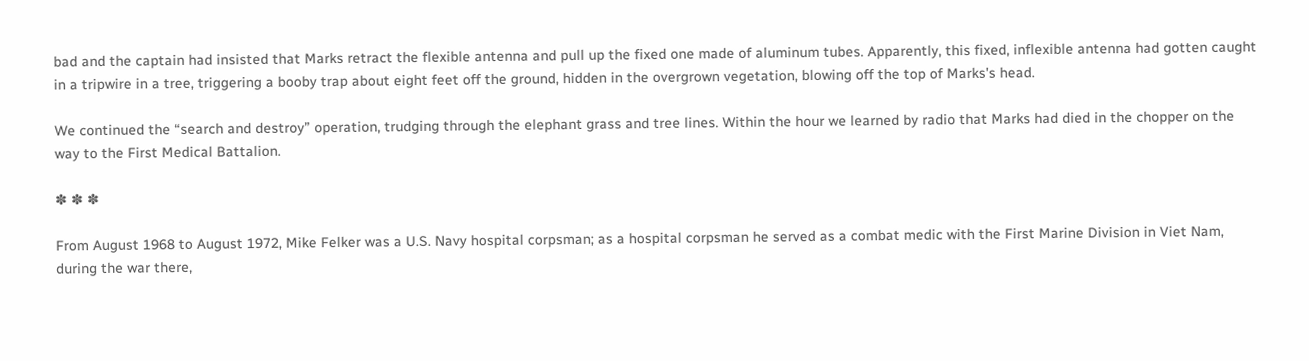bad and the captain had insisted that Marks retract the flexible antenna and pull up the fixed one made of aluminum tubes. Apparently, this fixed, inflexible antenna had gotten caught in a tripwire in a tree, triggering a booby trap about eight feet off the ground, hidden in the overgrown vegetation, blowing off the top of Marks's head.

We continued the “search and destroy” operation, trudging through the elephant grass and tree lines. Within the hour we learned by radio that Marks had died in the chopper on the way to the First Medical Battalion.

✽ ✽ ✽

From August 1968 to August 1972, Mike Felker was a U.S. Navy hospital corpsman; as a hospital corpsman he served as a combat medic with the First Marine Division in Viet Nam, during the war there,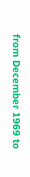from December 1969 to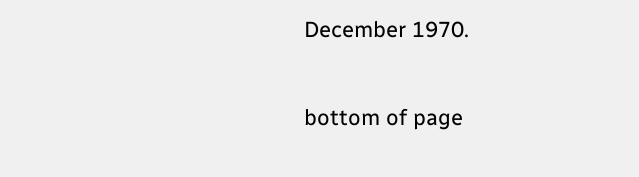December 1970.

bottom of page